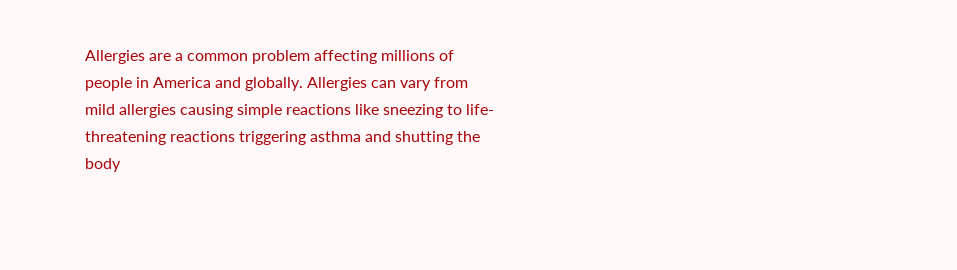Allergies are a common problem affecting millions of people in America and globally. Allergies can vary from mild allergies causing simple reactions like sneezing to life-threatening reactions triggering asthma and shutting the body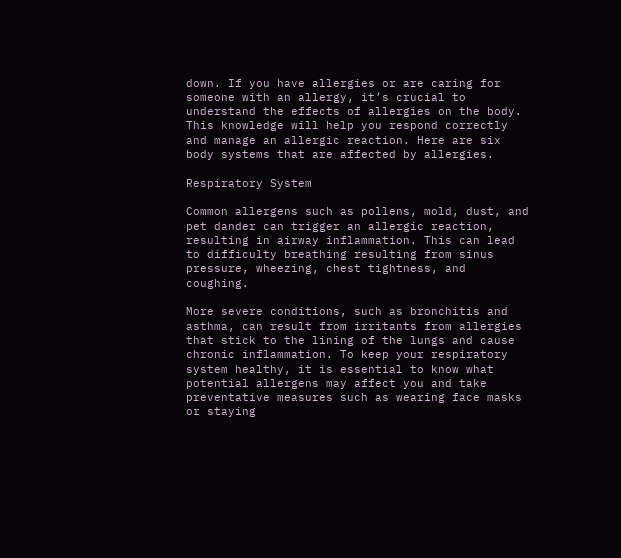down. If you have allergies or are caring for someone with an allergy, it’s crucial to understand the effects of allergies on the body. This knowledge will help you respond correctly and manage an allergic reaction. Here are six body systems that are affected by allergies.

Respiratory System

Common allergens such as pollens, mold, dust, and pet dander can trigger an allergic reaction, resulting in airway inflammation. This can lead to difficulty breathing resulting from sinus pressure, wheezing, chest tightness, and coughing.

More severe conditions, such as bronchitis and asthma, can result from irritants from allergies that stick to the lining of the lungs and cause chronic inflammation. To keep your respiratory system healthy, it is essential to know what potential allergens may affect you and take preventative measures such as wearing face masks or staying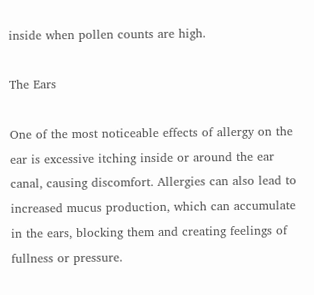inside when pollen counts are high.

The Ears

One of the most noticeable effects of allergy on the ear is excessive itching inside or around the ear canal, causing discomfort. Allergies can also lead to increased mucus production, which can accumulate in the ears, blocking them and creating feelings of fullness or pressure.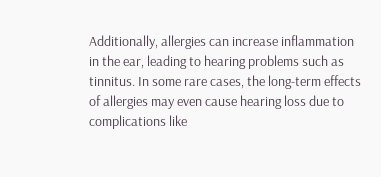Additionally, allergies can increase inflammation in the ear, leading to hearing problems such as tinnitus. In some rare cases, the long-term effects of allergies may even cause hearing loss due to complications like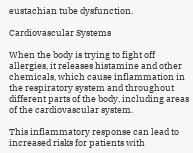eustachian tube dysfunction.

Cardiovascular Systems

When the body is trying to fight off allergies, it releases histamine and other chemicals, which cause inflammation in the respiratory system and throughout different parts of the body, including areas of the cardiovascular system.

This inflammatory response can lead to increased risks for patients with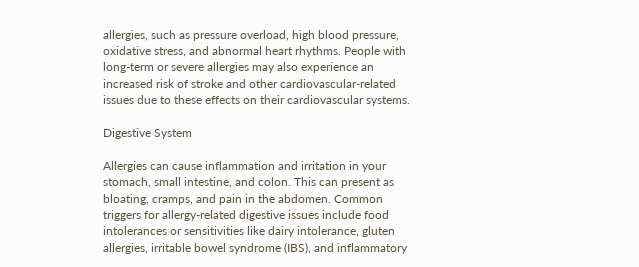allergies, such as pressure overload, high blood pressure, oxidative stress, and abnormal heart rhythms. People with long-term or severe allergies may also experience an increased risk of stroke and other cardiovascular-related issues due to these effects on their cardiovascular systems.

Digestive System

Allergies can cause inflammation and irritation in your stomach, small intestine, and colon. This can present as bloating, cramps, and pain in the abdomen. Common triggers for allergy-related digestive issues include food intolerances or sensitivities like dairy intolerance, gluten allergies, irritable bowel syndrome (IBS), and inflammatory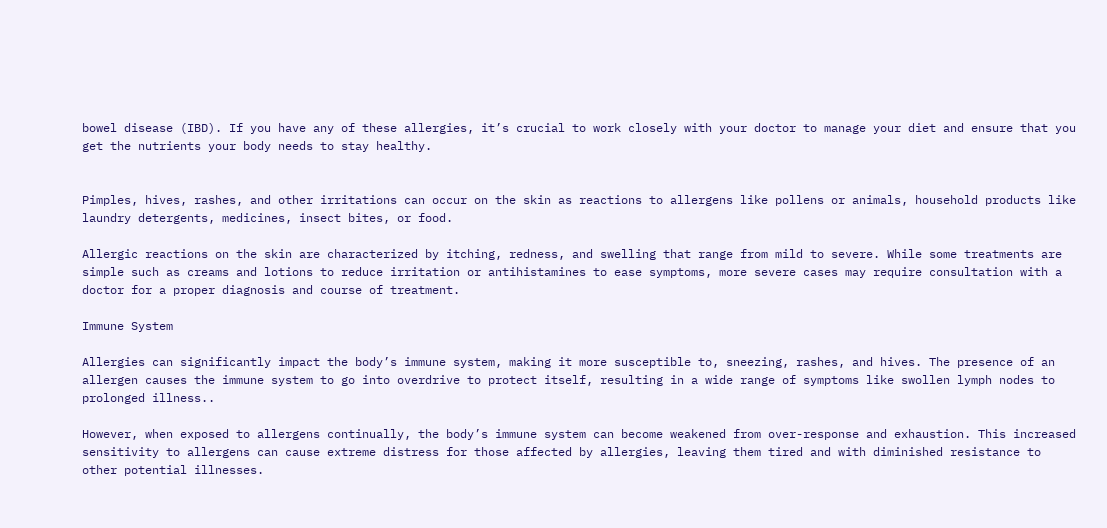bowel disease (IBD). If you have any of these allergies, it’s crucial to work closely with your doctor to manage your diet and ensure that you get the nutrients your body needs to stay healthy.


Pimples, hives, rashes, and other irritations can occur on the skin as reactions to allergens like pollens or animals, household products like laundry detergents, medicines, insect bites, or food.

Allergic reactions on the skin are characterized by itching, redness, and swelling that range from mild to severe. While some treatments are simple such as creams and lotions to reduce irritation or antihistamines to ease symptoms, more severe cases may require consultation with a doctor for a proper diagnosis and course of treatment.

Immune System

Allergies can significantly impact the body’s immune system, making it more susceptible to, sneezing, rashes, and hives. The presence of an allergen causes the immune system to go into overdrive to protect itself, resulting in a wide range of symptoms like swollen lymph nodes to prolonged illness..

However, when exposed to allergens continually, the body’s immune system can become weakened from over-response and exhaustion. This increased sensitivity to allergens can cause extreme distress for those affected by allergies, leaving them tired and with diminished resistance to other potential illnesses.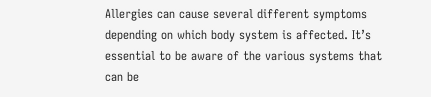Allergies can cause several different symptoms depending on which body system is affected. It’s essential to be aware of the various systems that can be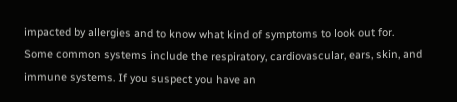impacted by allergies and to know what kind of symptoms to look out for. Some common systems include the respiratory, cardiovascular, ears, skin, and immune systems. If you suspect you have an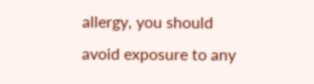allergy, you should avoid exposure to any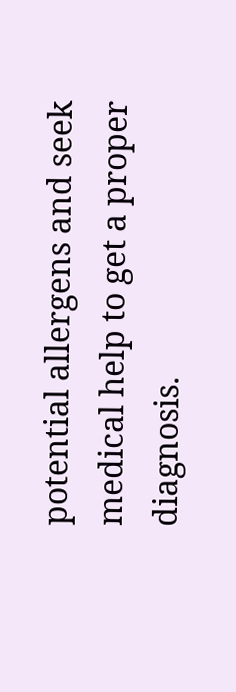potential allergens and seek medical help to get a proper diagnosis.